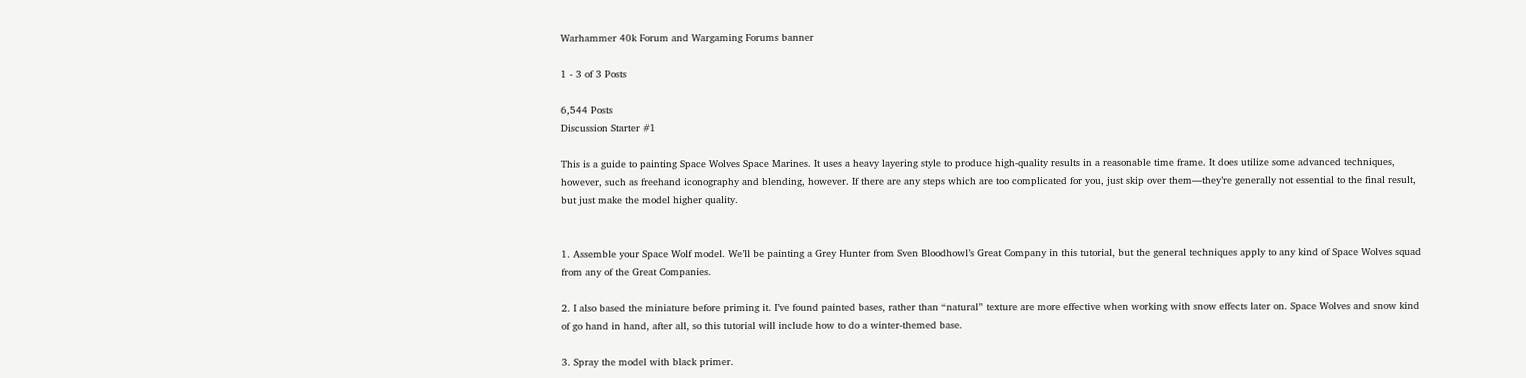Warhammer 40k Forum and Wargaming Forums banner

1 - 3 of 3 Posts

6,544 Posts
Discussion Starter #1

This is a guide to painting Space Wolves Space Marines. It uses a heavy layering style to produce high-quality results in a reasonable time frame. It does utilize some advanced techniques, however, such as freehand iconography and blending, however. If there are any steps which are too complicated for you, just skip over them—they’re generally not essential to the final result, but just make the model higher quality.


1. Assemble your Space Wolf model. We’ll be painting a Grey Hunter from Sven Bloodhowl’s Great Company in this tutorial, but the general techniques apply to any kind of Space Wolves squad from any of the Great Companies.

2. I also based the miniature before priming it. I’ve found painted bases, rather than “natural” texture are more effective when working with snow effects later on. Space Wolves and snow kind of go hand in hand, after all, so this tutorial will include how to do a winter-themed base.

3. Spray the model with black primer.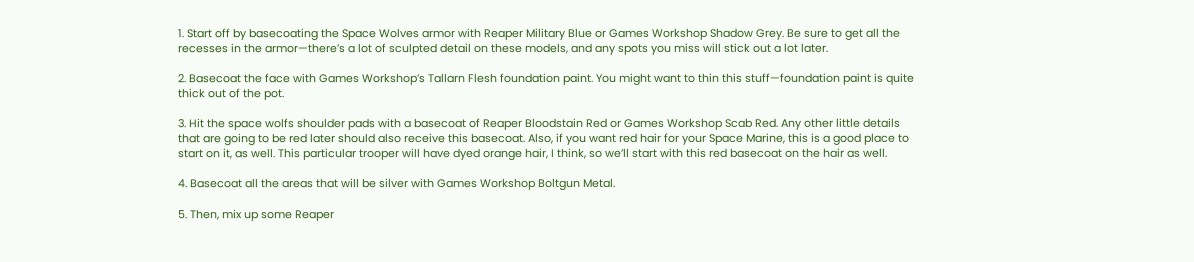1. Start off by basecoating the Space Wolves armor with Reaper Military Blue or Games Workshop Shadow Grey. Be sure to get all the recesses in the armor—there’s a lot of sculpted detail on these models, and any spots you miss will stick out a lot later.

2. Basecoat the face with Games Workshop’s Tallarn Flesh foundation paint. You might want to thin this stuff—foundation paint is quite thick out of the pot.

3. Hit the space wolfs shoulder pads with a basecoat of Reaper Bloodstain Red or Games Workshop Scab Red. Any other little details that are going to be red later should also receive this basecoat. Also, if you want red hair for your Space Marine, this is a good place to start on it, as well. This particular trooper will have dyed orange hair, I think, so we’ll start with this red basecoat on the hair as well.

4. Basecoat all the areas that will be silver with Games Workshop Boltgun Metal.

5. Then, mix up some Reaper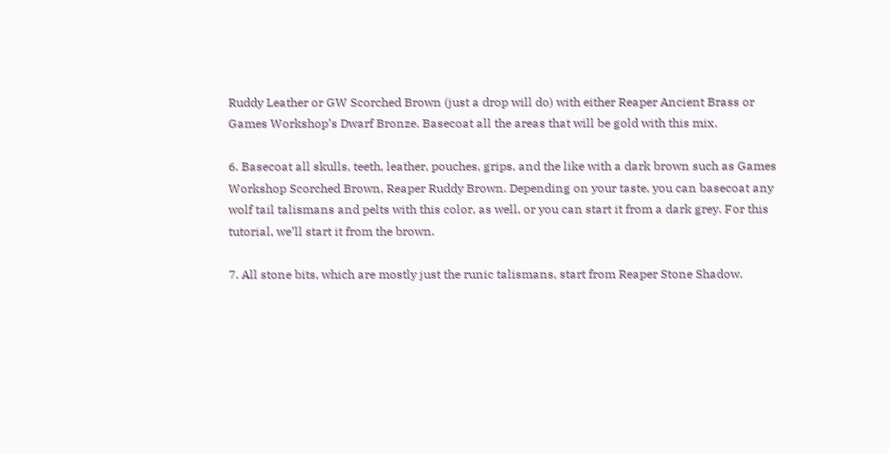Ruddy Leather or GW Scorched Brown (just a drop will do) with either Reaper Ancient Brass or Games Workshop’s Dwarf Bronze. Basecoat all the areas that will be gold with this mix.

6. Basecoat all skulls, teeth, leather, pouches, grips, and the like with a dark brown such as Games Workshop Scorched Brown, Reaper Ruddy Brown. Depending on your taste, you can basecoat any wolf tail talismans and pelts with this color, as well, or you can start it from a dark grey. For this tutorial, we’ll start it from the brown.

7. All stone bits, which are mostly just the runic talismans, start from Reaper Stone Shadow.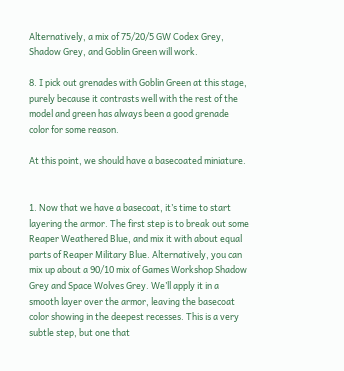Alternatively, a mix of 75/20/5 GW Codex Grey, Shadow Grey, and Goblin Green will work.

8. I pick out grenades with Goblin Green at this stage, purely because it contrasts well with the rest of the model and green has always been a good grenade color for some reason.

At this point, we should have a basecoated miniature.


1. Now that we have a basecoat, it’s time to start layering the armor. The first step is to break out some Reaper Weathered Blue, and mix it with about equal parts of Reaper Military Blue. Alternatively, you can mix up about a 90/10 mix of Games Workshop Shadow Grey and Space Wolves Grey. We’ll apply it in a smooth layer over the armor, leaving the basecoat color showing in the deepest recesses. This is a very subtle step, but one that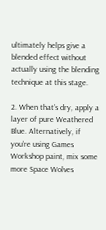ultimately helps give a blended effect without actually using the blending technique at this stage.

2. When that’s dry, apply a layer of pure Weathered Blue. Alternatively, if you’re using Games Workshop paint, mix some more Space Wolves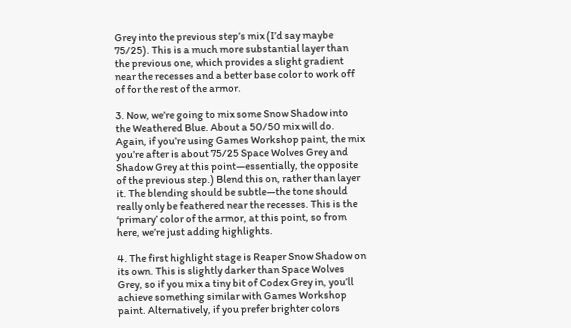Grey into the previous step’s mix (I’d say maybe 75/25). This is a much more substantial layer than the previous one, which provides a slight gradient near the recesses and a better base color to work off of for the rest of the armor.

3. Now, we’re going to mix some Snow Shadow into the Weathered Blue. About a 50/50 mix will do. Again, if you’re using Games Workshop paint, the mix you’re after is about 75/25 Space Wolves Grey and Shadow Grey at this point—essentially, the opposite of the previous step.) Blend this on, rather than layer it. The blending should be subtle—the tone should really only be feathered near the recesses. This is the ‘primary’ color of the armor, at this point, so from here, we’re just adding highlights.

4. The first highlight stage is Reaper Snow Shadow on its own. This is slightly darker than Space Wolves Grey, so if you mix a tiny bit of Codex Grey in, you’ll achieve something similar with Games Workshop paint. Alternatively, if you prefer brighter colors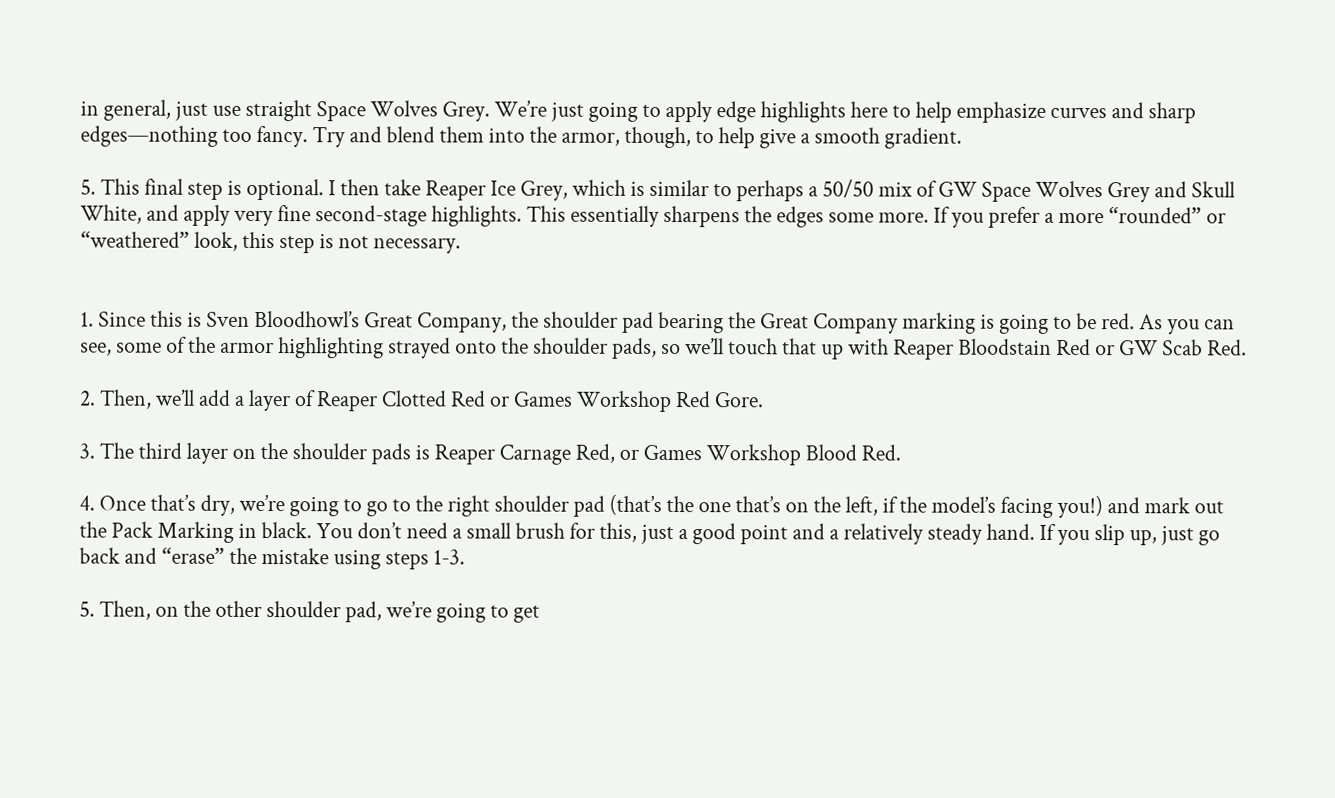in general, just use straight Space Wolves Grey. We’re just going to apply edge highlights here to help emphasize curves and sharp edges—nothing too fancy. Try and blend them into the armor, though, to help give a smooth gradient.

5. This final step is optional. I then take Reaper Ice Grey, which is similar to perhaps a 50/50 mix of GW Space Wolves Grey and Skull White, and apply very fine second-stage highlights. This essentially sharpens the edges some more. If you prefer a more “rounded” or “weathered” look, this step is not necessary.


1. Since this is Sven Bloodhowl’s Great Company, the shoulder pad bearing the Great Company marking is going to be red. As you can see, some of the armor highlighting strayed onto the shoulder pads, so we’ll touch that up with Reaper Bloodstain Red or GW Scab Red.

2. Then, we’ll add a layer of Reaper Clotted Red or Games Workshop Red Gore.

3. The third layer on the shoulder pads is Reaper Carnage Red, or Games Workshop Blood Red.

4. Once that’s dry, we’re going to go to the right shoulder pad (that’s the one that’s on the left, if the model’s facing you!) and mark out the Pack Marking in black. You don’t need a small brush for this, just a good point and a relatively steady hand. If you slip up, just go back and “erase” the mistake using steps 1-3.

5. Then, on the other shoulder pad, we’re going to get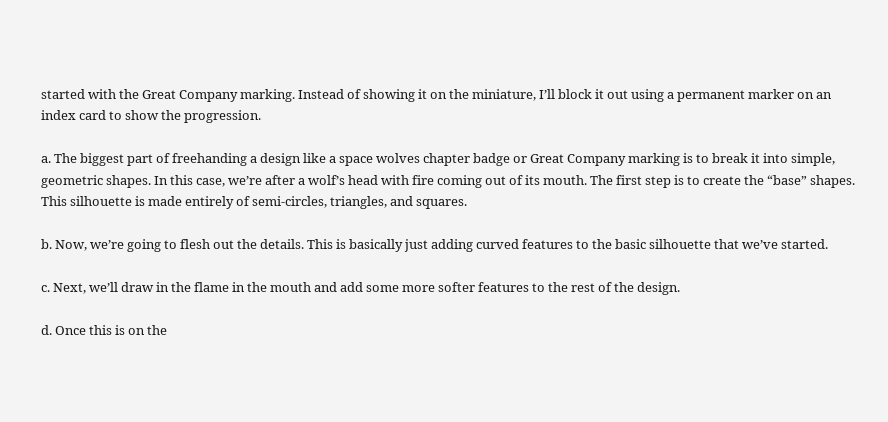started with the Great Company marking. Instead of showing it on the miniature, I’ll block it out using a permanent marker on an index card to show the progression.

a. The biggest part of freehanding a design like a space wolves chapter badge or Great Company marking is to break it into simple, geometric shapes. In this case, we’re after a wolf’s head with fire coming out of its mouth. The first step is to create the “base” shapes. This silhouette is made entirely of semi-circles, triangles, and squares.

b. Now, we’re going to flesh out the details. This is basically just adding curved features to the basic silhouette that we’ve started.

c. Next, we’ll draw in the flame in the mouth and add some more softer features to the rest of the design.

d. Once this is on the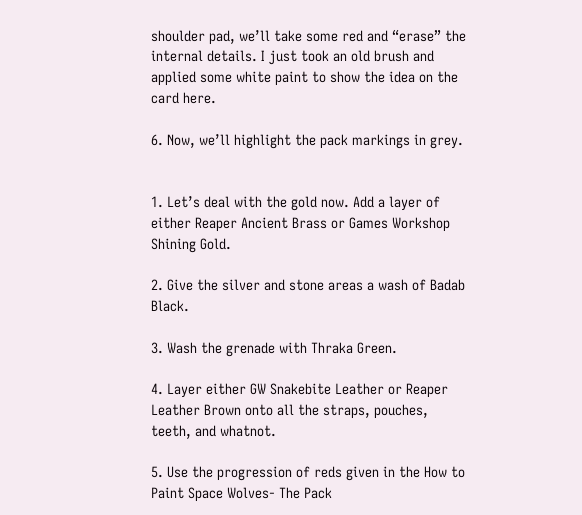shoulder pad, we’ll take some red and “erase” the internal details. I just took an old brush and applied some white paint to show the idea on the card here.

6. Now, we’ll highlight the pack markings in grey.


1. Let’s deal with the gold now. Add a layer of either Reaper Ancient Brass or Games Workshop Shining Gold.

2. Give the silver and stone areas a wash of Badab Black.

3. Wash the grenade with Thraka Green.

4. Layer either GW Snakebite Leather or Reaper Leather Brown onto all the straps, pouches, teeth, and whatnot.

5. Use the progression of reds given in the How to Paint Space Wolves- The Pack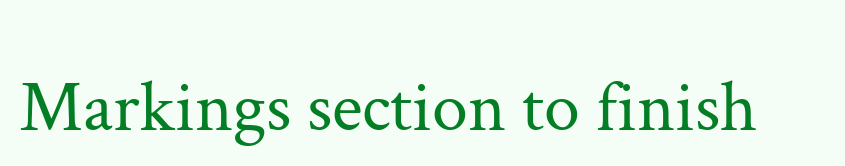Markings section to finish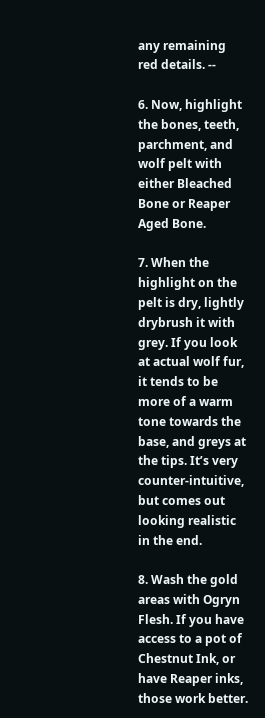any remaining red details. --

6. Now, highlight the bones, teeth, parchment, and wolf pelt with either Bleached Bone or Reaper Aged Bone.

7. When the highlight on the pelt is dry, lightly drybrush it with grey. If you look at actual wolf fur, it tends to be more of a warm tone towards the base, and greys at the tips. It’s very counter-intuitive, but comes out looking realistic in the end.

8. Wash the gold areas with Ogryn Flesh. If you have access to a pot of Chestnut Ink, or have Reaper inks, those work better.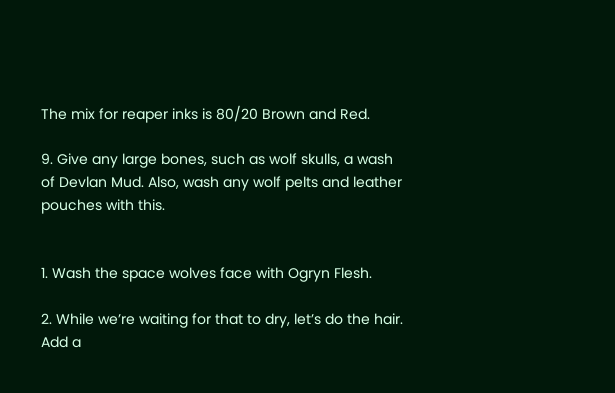The mix for reaper inks is 80/20 Brown and Red.

9. Give any large bones, such as wolf skulls, a wash of Devlan Mud. Also, wash any wolf pelts and leather pouches with this.


1. Wash the space wolves face with Ogryn Flesh.

2. While we’re waiting for that to dry, let’s do the hair. Add a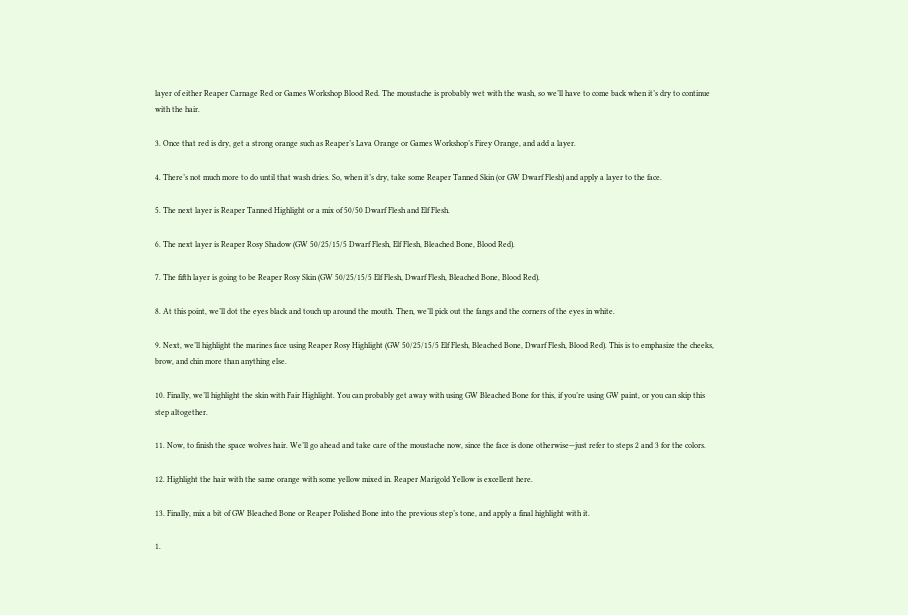layer of either Reaper Carnage Red or Games Workshop Blood Red. The moustache is probably wet with the wash, so we’ll have to come back when it’s dry to continue with the hair.

3. Once that red is dry, get a strong orange such as Reaper’s Lava Orange or Games Workshop’s Firey Orange, and add a layer.

4. There’s not much more to do until that wash dries. So, when it’s dry, take some Reaper Tanned Skin (or GW Dwarf Flesh) and apply a layer to the face.

5. The next layer is Reaper Tanned Highlight or a mix of 50/50 Dwarf Flesh and Elf Flesh.

6. The next layer is Reaper Rosy Shadow (GW 50/25/15/5 Dwarf Flesh, Elf Flesh, Bleached Bone, Blood Red).

7. The fifth layer is going to be Reaper Rosy Skin (GW 50/25/15/5 Elf Flesh, Dwarf Flesh, Bleached Bone, Blood Red).

8. At this point, we’ll dot the eyes black and touch up around the mouth. Then, we’ll pick out the fangs and the corners of the eyes in white.

9. Next, we’ll highlight the marines face using Reaper Rosy Highlight (GW 50/25/15/5 Elf Flesh, Bleached Bone, Dwarf Flesh, Blood Red). This is to emphasize the cheeks, brow, and chin more than anything else.

10. Finally, we’ll highlight the skin with Fair Highlight. You can probably get away with using GW Bleached Bone for this, if you’re using GW paint, or you can skip this step altogether.

11. Now, to finish the space wolves hair. We’ll go ahead and take care of the moustache now, since the face is done otherwise—just refer to steps 2 and 3 for the colors.

12. Highlight the hair with the same orange with some yellow mixed in. Reaper Marigold Yellow is excellent here.

13. Finally, mix a bit of GW Bleached Bone or Reaper Polished Bone into the previous step’s tone, and apply a final highlight with it.

1.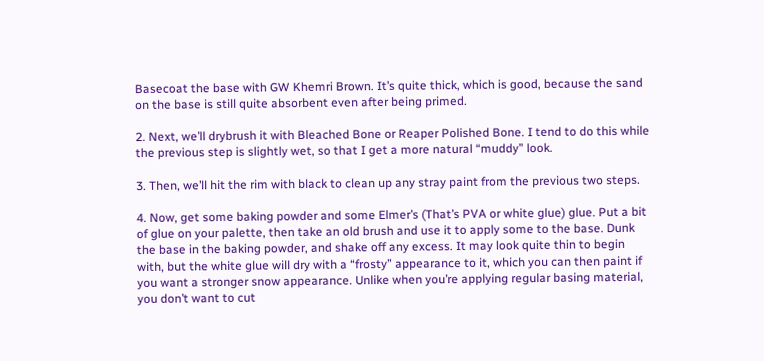Basecoat the base with GW Khemri Brown. It’s quite thick, which is good, because the sand on the base is still quite absorbent even after being primed.

2. Next, we’ll drybrush it with Bleached Bone or Reaper Polished Bone. I tend to do this while the previous step is slightly wet, so that I get a more natural “muddy” look.

3. Then, we’ll hit the rim with black to clean up any stray paint from the previous two steps.

4. Now, get some baking powder and some Elmer’s (That’s PVA or white glue) glue. Put a bit of glue on your palette, then take an old brush and use it to apply some to the base. Dunk the base in the baking powder, and shake off any excess. It may look quite thin to begin with, but the white glue will dry with a “frosty” appearance to it, which you can then paint if you want a stronger snow appearance. Unlike when you’re applying regular basing material, you don’t want to cut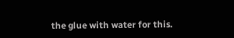the glue with water for this.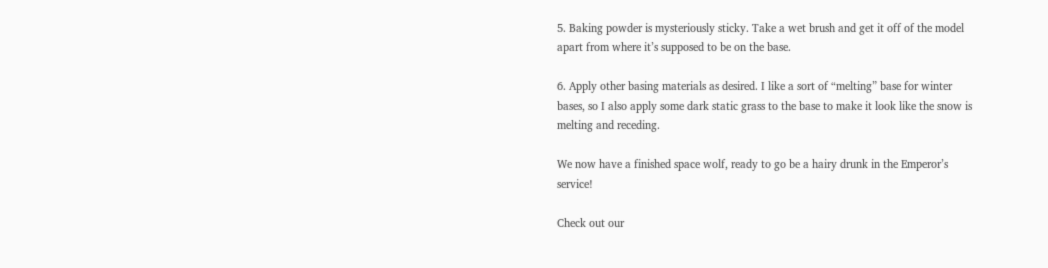5. Baking powder is mysteriously sticky. Take a wet brush and get it off of the model apart from where it’s supposed to be on the base.

6. Apply other basing materials as desired. I like a sort of “melting” base for winter bases, so I also apply some dark static grass to the base to make it look like the snow is melting and receding.

We now have a finished space wolf, ready to go be a hairy drunk in the Emperor’s service!

Check out our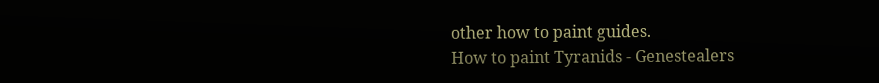other how to paint guides.
How to paint Tyranids - Genestealers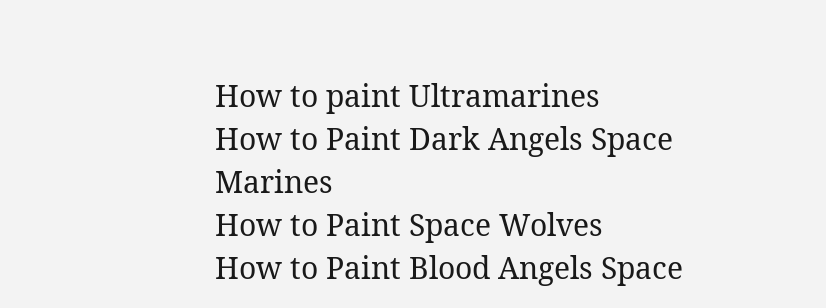How to paint Ultramarines
How to Paint Dark Angels Space Marines
How to Paint Space Wolves
How to Paint Blood Angels Space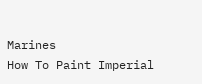Marines
How To Paint Imperial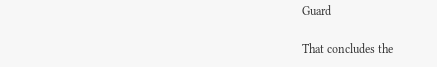Guard

That concludes the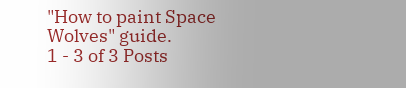"How to paint Space Wolves" guide.
1 - 3 of 3 Posts